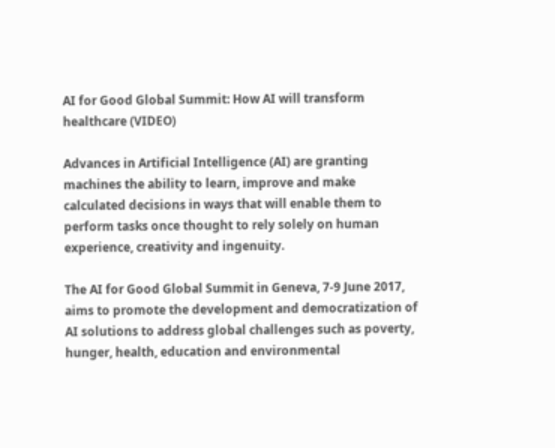AI for Good Global Summit: How AI will transform healthcare (VIDEO)

Advances in Artificial Intelligence (AI) are granting machines the ability to learn, improve and make calculated decisions in ways that will enable them to perform tasks once thought to rely solely on human experience, creativity and ingenuity.

The AI for Good Global Summit in Geneva, 7-9 June 2017, aims to promote the development and democratization of AI solutions to address global challenges such as poverty, hunger, health, education and environmental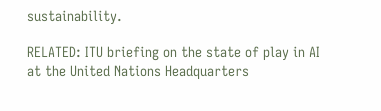sustainability.

RELATED: ITU briefing on the state of play in AI at the United Nations Headquarters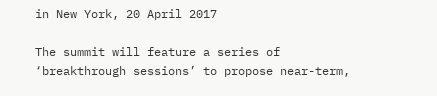in New York, 20 April 2017

The summit will feature a series of ‘breakthrough sessions’ to propose near-term,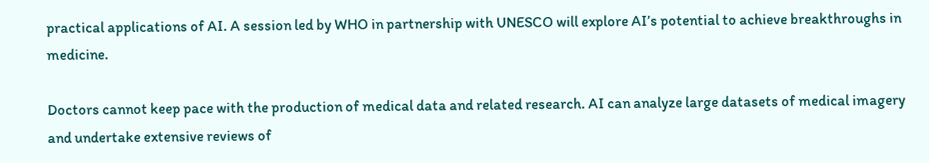practical applications of AI. A session led by WHO in partnership with UNESCO will explore AI’s potential to achieve breakthroughs in medicine.

Doctors cannot keep pace with the production of medical data and related research. AI can analyze large datasets of medical imagery and undertake extensive reviews of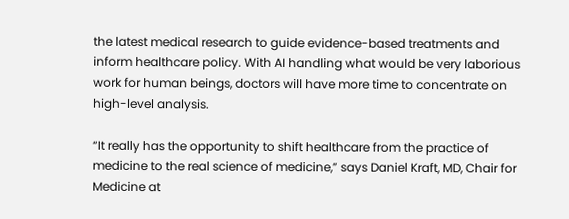the latest medical research to guide evidence-based treatments and inform healthcare policy. With AI handling what would be very laborious work for human beings, doctors will have more time to concentrate on high-level analysis.

“It really has the opportunity to shift healthcare from the practice of medicine to the real science of medicine,” says Daniel Kraft, MD, Chair for Medicine at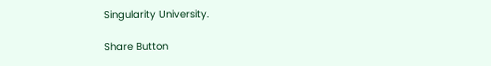Singularity University.

Share Button